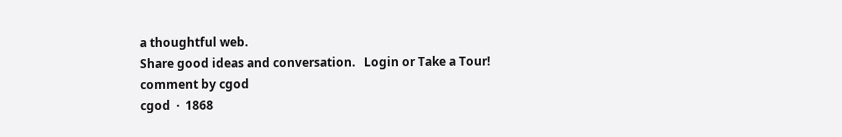a thoughtful web.
Share good ideas and conversation.   Login or Take a Tour!
comment by cgod
cgod  ·  1868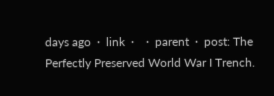days ago  ·  link  ·    ·  parent  ·  post: The Perfectly Preserved World War I Trench.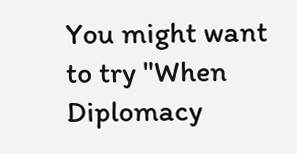You might want to try "When Diplomacy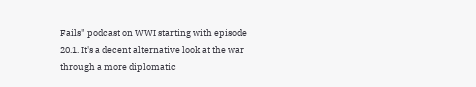Fails" podcast on WWI starting with episode 20.1. It's a decent alternative look at the war through a more diplomatic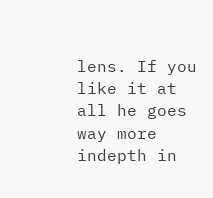lens. If you like it at all he goes way more indepth in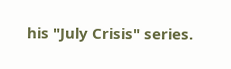his "July Crisis" series.